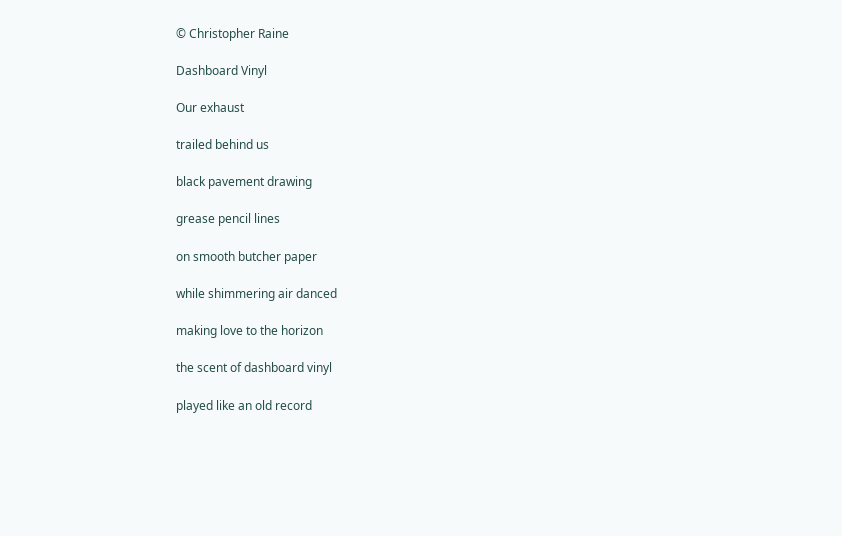© Christopher Raine

Dashboard Vinyl

Our exhaust

trailed behind us

black pavement drawing

grease pencil lines

on smooth butcher paper

while shimmering air danced

making love to the horizon

the scent of dashboard vinyl

played like an old record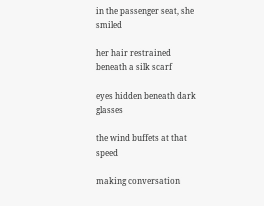in the passenger seat, she smiled

her hair restrained beneath a silk scarf

eyes hidden beneath dark glasses

the wind buffets at that speed

making conversation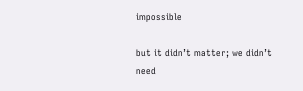impossible

but it didn’t matter; we didn’t need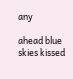any

ahead blue skies kissed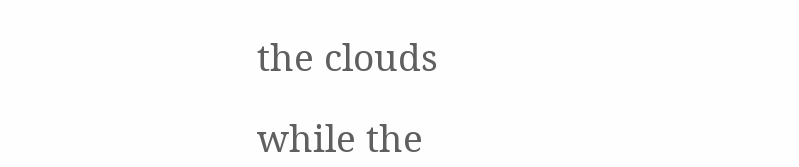the clouds

while the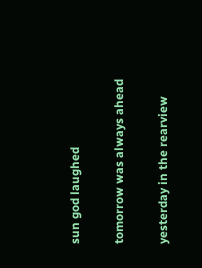sun god laughed

tomorrow was always ahead

yesterday in the rearview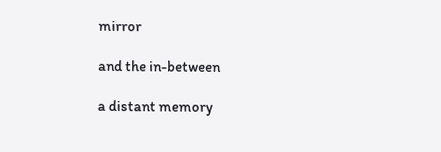mirror

and the in-between

a distant memory